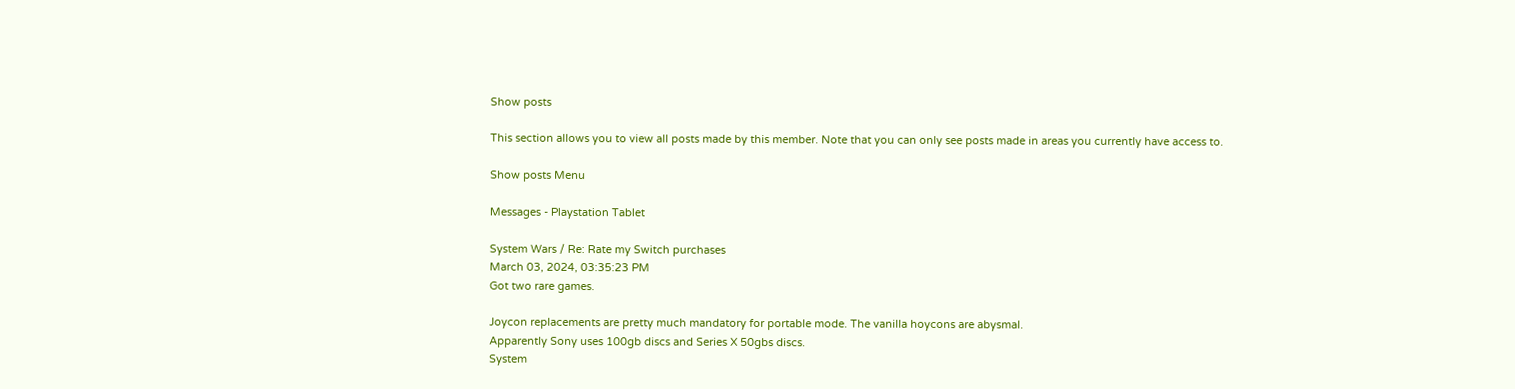Show posts

This section allows you to view all posts made by this member. Note that you can only see posts made in areas you currently have access to.

Show posts Menu

Messages - Playstation Tablet

System Wars / Re: Rate my Switch purchases
March 03, 2024, 03:35:23 PM
Got two rare games.

Joycon replacements are pretty much mandatory for portable mode. The vanilla hoycons are abysmal.
Apparently Sony uses 100gb discs and Series X 50gbs discs.
System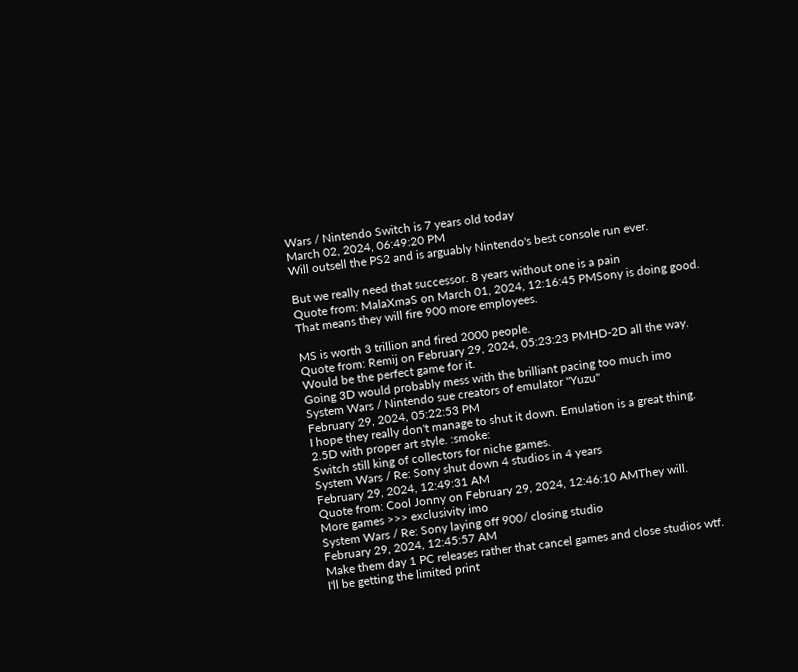Wars / Nintendo Switch is 7 years old today
March 02, 2024, 06:49:20 PM
Will outsell the PS2 and is arguably Nintendo's best console run ever.

But we really need that successor. 8 years without one is a pain
Quote from: MalaXmaS on March 01, 2024, 12:16:45 PMSony is doing good.
That means they will fire 900 more employees.

MS is worth 3 trillion and fired 2000 people.
Quote from: Remij on February 29, 2024, 05:23:23 PMHD-2D all the way.  Would be the perfect game for it.
Going 3D would probably mess with the brilliant pacing too much imo
System Wars / Nintendo sue creators of emulator "Yuzu"
February 29, 2024, 05:22:53 PM
I hope they really don't manage to shut it down. Emulation is a great thing.
2.5D with proper art style. :smoke:
Switch still king of collectors for niche games.
System Wars / Re: Sony shut down 4 studios in 4 years
February 29, 2024, 12:49:31 AM
Quote from: Cool Jonny on February 29, 2024, 12:46:10 AMThey will.
More games >>> exclusivity imo
System Wars / Re: Sony laying off 900/ closing studio
February 29, 2024, 12:45:57 AM
Make them day 1 PC releases rather that cancel games and close studios wtf.
I'll be getting the limited print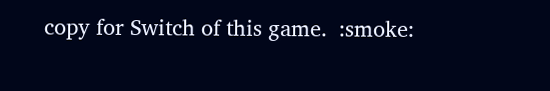copy for Switch of this game.  :smoke: